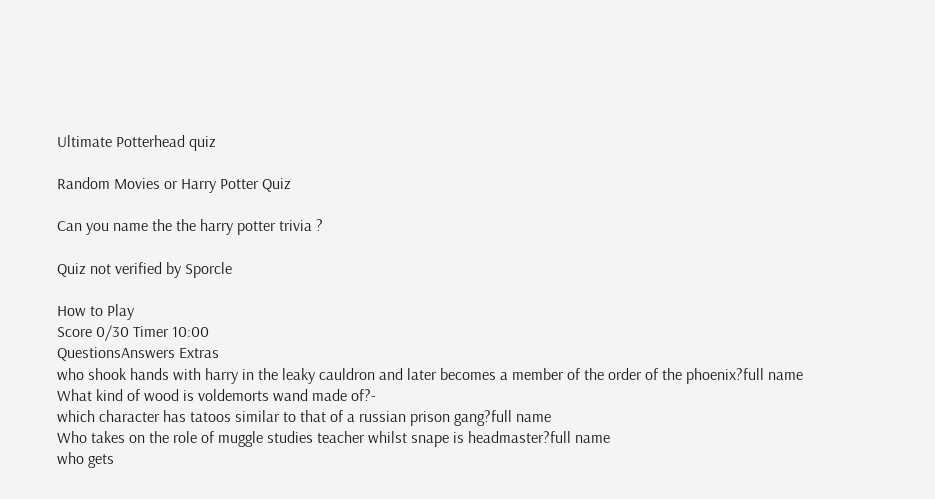Ultimate Potterhead quiz

Random Movies or Harry Potter Quiz

Can you name the the harry potter trivia ?

Quiz not verified by Sporcle

How to Play
Score 0/30 Timer 10:00
QuestionsAnswers Extras
who shook hands with harry in the leaky cauldron and later becomes a member of the order of the phoenix?full name
What kind of wood is voldemorts wand made of?-
which character has tatoos similar to that of a russian prison gang?full name
Who takes on the role of muggle studies teacher whilst snape is headmaster?full name
who gets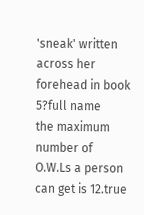'sneak' written across her forehead in book 5?full name
the maximum number of O.W.Ls a person can get is 12.true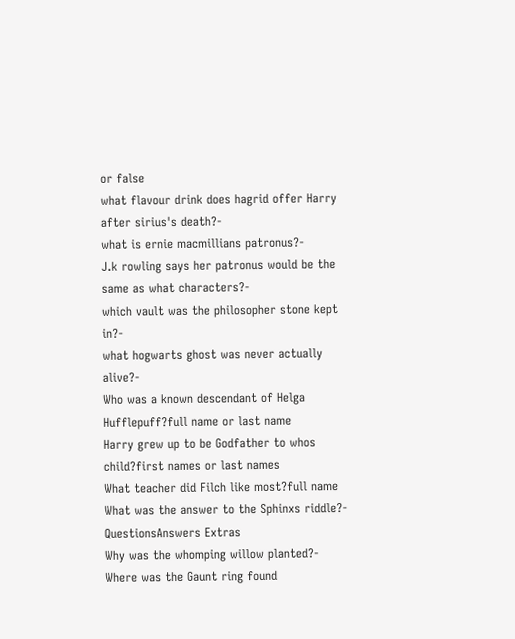or false
what flavour drink does hagrid offer Harry after sirius's death?-
what is ernie macmillians patronus?-
J.k rowling says her patronus would be the same as what characters?-
which vault was the philosopher stone kept in?-
what hogwarts ghost was never actually alive?-
Who was a known descendant of Helga Hufflepuff?full name or last name
Harry grew up to be Godfather to whos child?first names or last names
What teacher did Filch like most?full name
What was the answer to the Sphinxs riddle?-
QuestionsAnswers Extras
Why was the whomping willow planted?-
Where was the Gaunt ring found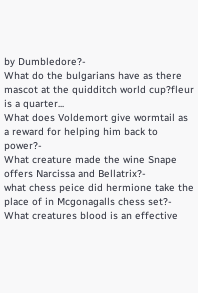by Dumbledore?-
What do the bulgarians have as there mascot at the quidditch world cup?fleur is a quarter...
What does Voldemort give wormtail as a reward for helping him back to power?-
What creature made the wine Snape offers Narcissa and Bellatrix?-
what chess peice did hermione take the place of in Mcgonagalls chess set?-
What creatures blood is an effective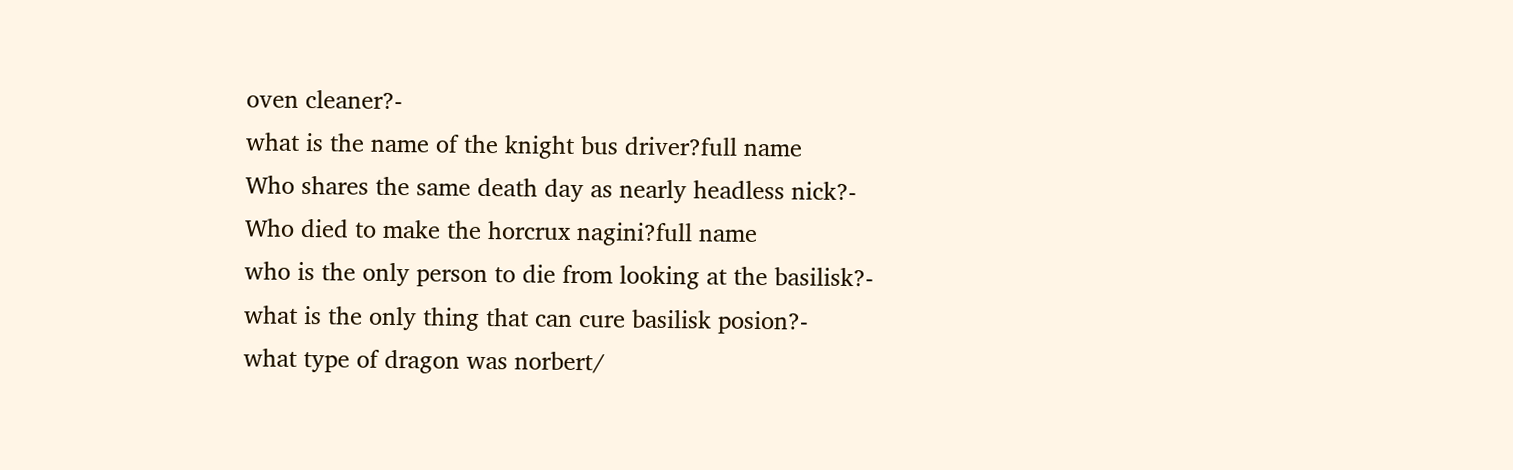oven cleaner?-
what is the name of the knight bus driver?full name
Who shares the same death day as nearly headless nick?-
Who died to make the horcrux nagini?full name
who is the only person to die from looking at the basilisk?-
what is the only thing that can cure basilisk posion?-
what type of dragon was norbert/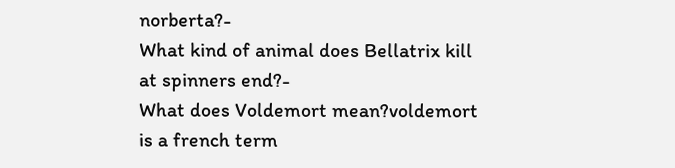norberta?-
What kind of animal does Bellatrix kill at spinners end?-
What does Voldemort mean?voldemort is a french term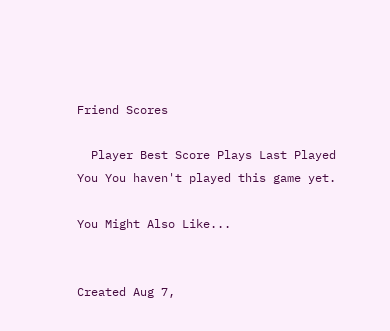Friend Scores

  Player Best Score Plays Last Played
You You haven't played this game yet.

You Might Also Like...


Created Aug 7,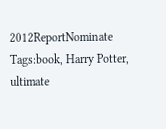2012ReportNominate
Tags:book, Harry Potter, ultimate